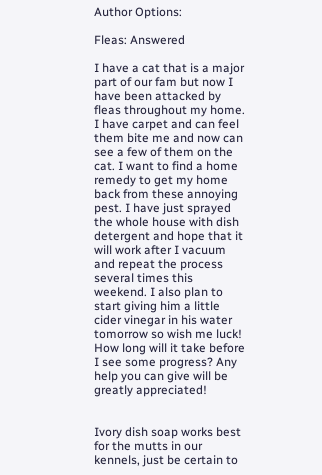Author Options:

Fleas: Answered

I have a cat that is a major part of our fam but now I have been attacked by fleas throughout my home. I have carpet and can feel them bite me and now can see a few of them on the cat. I want to find a home remedy to get my home back from these annoying pest. I have just sprayed the whole house with dish detergent and hope that it will work after I vacuum and repeat the process several times this weekend. I also plan to start giving him a little cider vinegar in his water tomorrow so wish me luck! How long will it take before I see some progress? Any help you can give will be greatly appreciated!


Ivory dish soap works best for the mutts in our kennels, just be certain to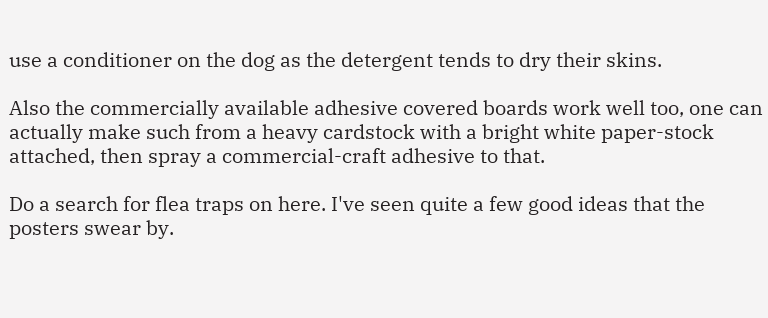use a conditioner on the dog as the detergent tends to dry their skins.

Also the commercially available adhesive covered boards work well too, one can actually make such from a heavy cardstock with a bright white paper-stock attached, then spray a commercial-craft adhesive to that.

Do a search for flea traps on here. I've seen quite a few good ideas that the posters swear by.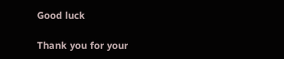Good luck

Thank you for your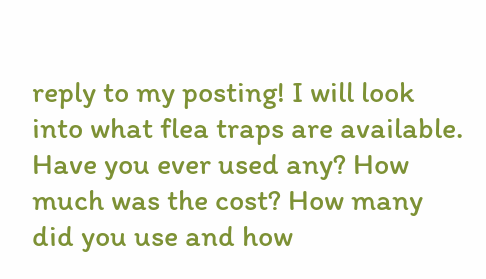reply to my posting! I will look into what flea traps are available. Have you ever used any? How much was the cost? How many did you use and how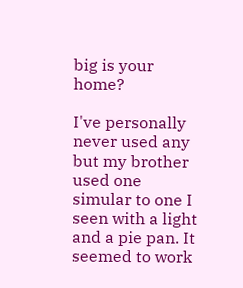big is your home?

I've personally never used any but my brother used one simular to one I seen with a light and a pie pan. It seemed to work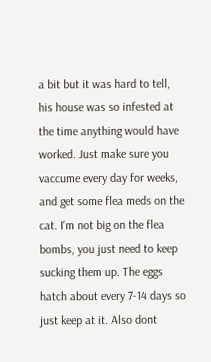a bit but it was hard to tell, his house was so infested at the time anything would have worked. Just make sure you vaccume every day for weeks, and get some flea meds on the cat. I'm not big on the flea bombs, you just need to keep sucking them up. The eggs hatch about every 7-14 days so just keep at it. Also dont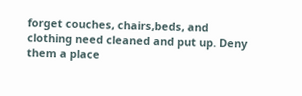forget couches, chairs,beds, and clothing need cleaned and put up. Deny them a place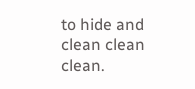to hide and clean clean clean.